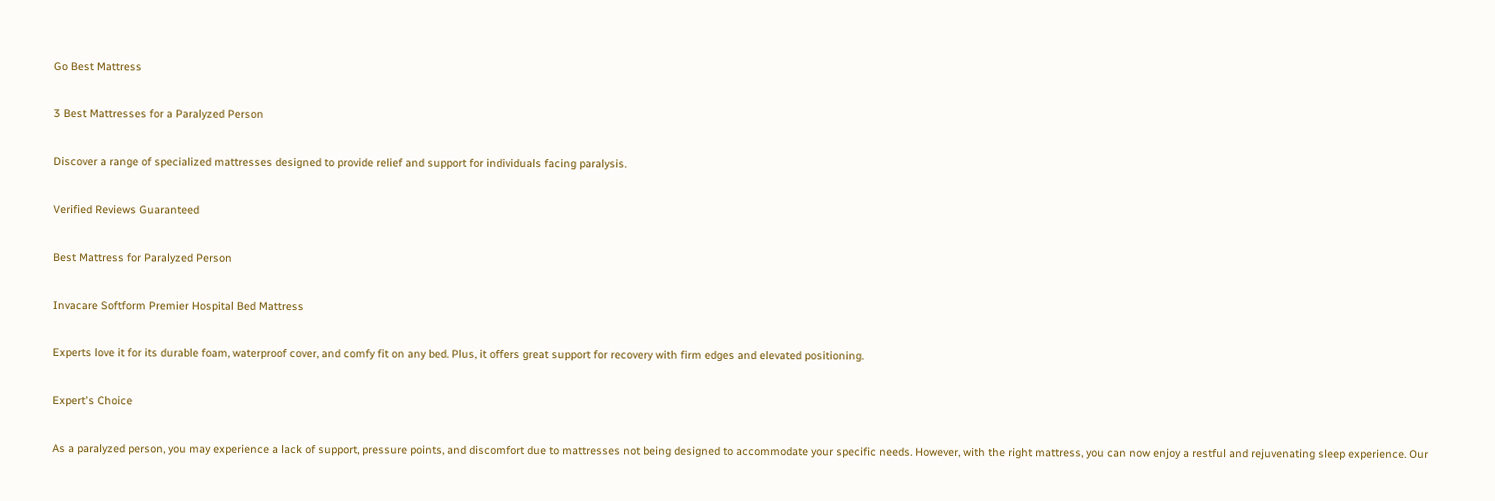Go Best Mattress

3 Best Mattresses for a Paralyzed Person

Discover a range of specialized mattresses designed to provide relief and support for individuals facing paralysis.

Verified Reviews Guaranteed

Best Mattress for Paralyzed Person

Invacare Softform Premier Hospital Bed Mattress

Experts love it for its durable foam, waterproof cover, and comfy fit on any bed. Plus, it offers great support for recovery with firm edges and elevated positioning.

Expert's Choice

As a paralyzed person, you may experience a lack of support, pressure points, and discomfort due to mattresses not being designed to accommodate your specific needs. However, with the right mattress, you can now enjoy a restful and rejuvenating sleep experience. Our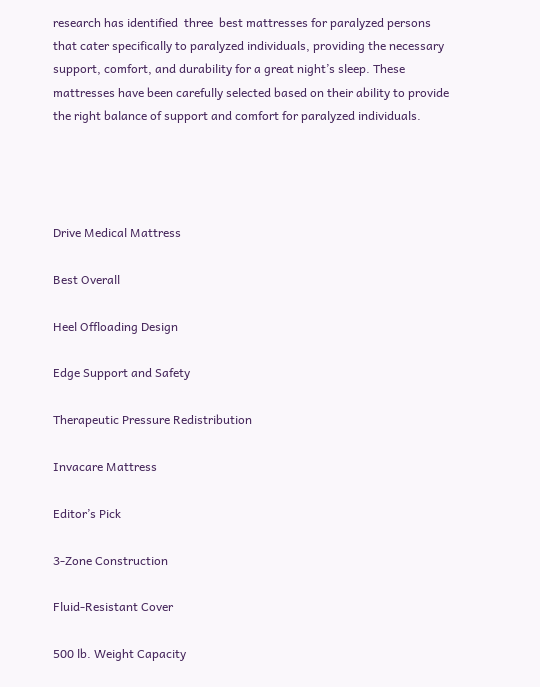research has identified  three  best mattresses for paralyzed persons that cater specifically to paralyzed individuals, providing the necessary support, comfort, and durability for a great night’s sleep. These mattresses have been carefully selected based on their ability to provide the right balance of support and comfort for paralyzed individuals.




Drive Medical Mattress

Best Overall

Heel Offloading Design

Edge Support and Safety

Therapeutic Pressure Redistribution

Invacare Mattress

Editor’s Pick

3-Zone Construction

Fluid-Resistant Cover

500 lb. Weight Capacity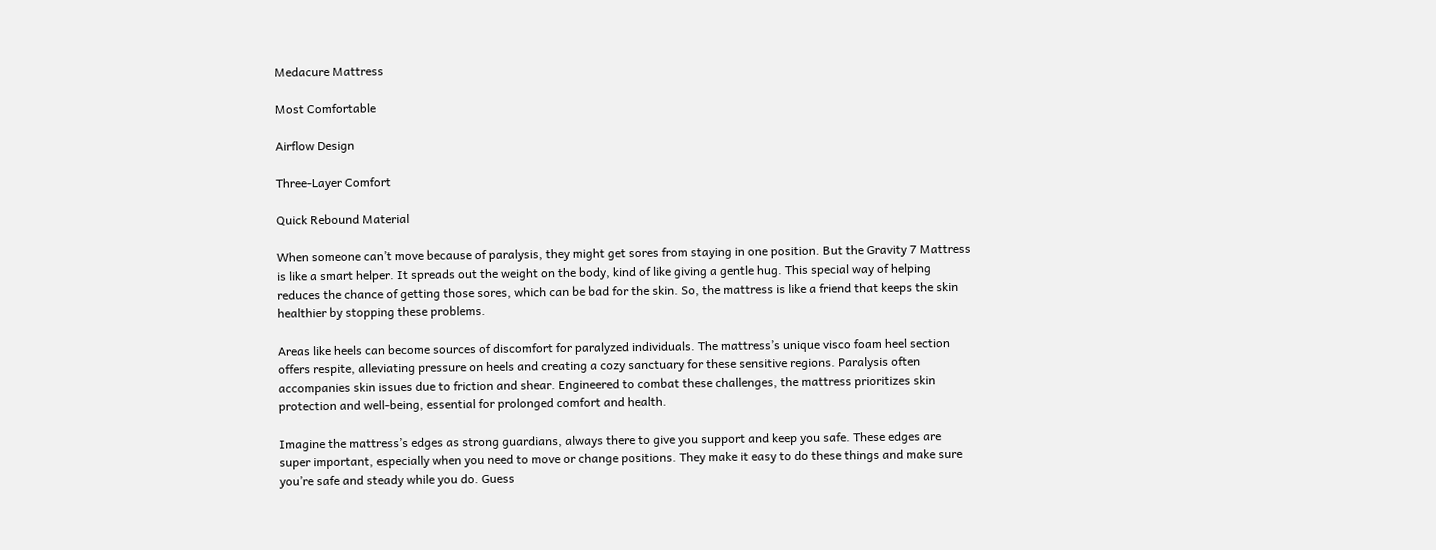Medacure Mattress

Most Comfortable

Airflow Design

Three-Layer Comfort

Quick Rebound Material

When someone can’t move because of paralysis, they might get sores from staying in one position. But the Gravity 7 Mattress is like a smart helper. It spreads out the weight on the body, kind of like giving a gentle hug. This special way of helping reduces the chance of getting those sores, which can be bad for the skin. So, the mattress is like a friend that keeps the skin healthier by stopping these problems.

Areas like heels can become sources of discomfort for paralyzed individuals. The mattress’s unique visco foam heel section offers respite, alleviating pressure on heels and creating a cozy sanctuary for these sensitive regions. Paralysis often accompanies skin issues due to friction and shear. Engineered to combat these challenges, the mattress prioritizes skin protection and well-being, essential for prolonged comfort and health.

Imagine the mattress’s edges as strong guardians, always there to give you support and keep you safe. These edges are super important, especially when you need to move or change positions. They make it easy to do these things and make sure you’re safe and steady while you do. Guess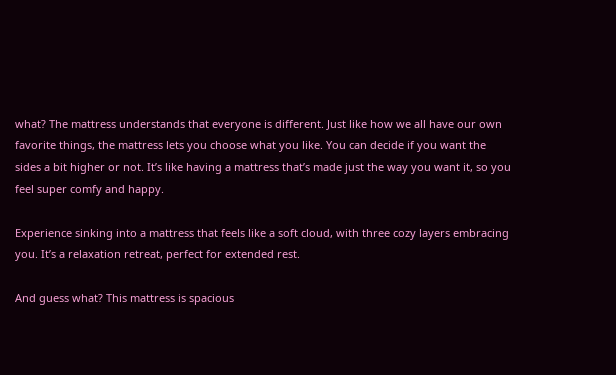what? The mattress understands that everyone is different. Just like how we all have our own favorite things, the mattress lets you choose what you like. You can decide if you want the sides a bit higher or not. It’s like having a mattress that’s made just the way you want it, so you feel super comfy and happy.

Experience sinking into a mattress that feels like a soft cloud, with three cozy layers embracing you. It’s a relaxation retreat, perfect for extended rest.

And guess what? This mattress is spacious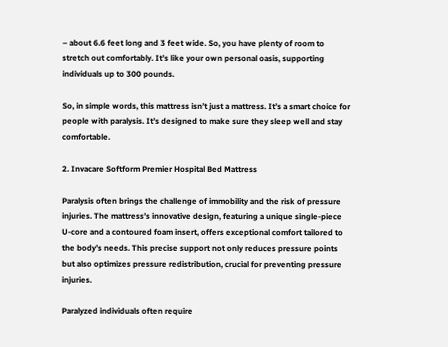– about 6.6 feet long and 3 feet wide. So, you have plenty of room to stretch out comfortably. It’s like your own personal oasis, supporting individuals up to 300 pounds.

So, in simple words, this mattress isn’t just a mattress. It’s a smart choice for people with paralysis. It’s designed to make sure they sleep well and stay comfortable.

2. Invacare Softform Premier Hospital Bed Mattress

Paralysis often brings the challenge of immobility and the risk of pressure injuries. The mattress’s innovative design, featuring a unique single-piece U-core and a contoured foam insert, offers exceptional comfort tailored to the body’s needs. This precise support not only reduces pressure points but also optimizes pressure redistribution, crucial for preventing pressure injuries.

Paralyzed individuals often require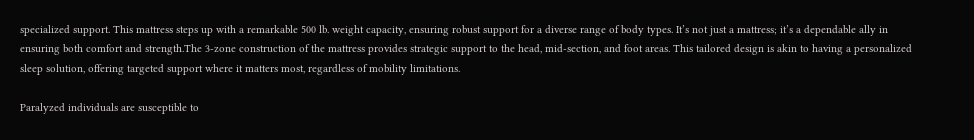specialized support. This mattress steps up with a remarkable 500 lb. weight capacity, ensuring robust support for a diverse range of body types. It’s not just a mattress; it’s a dependable ally in ensuring both comfort and strength.The 3-zone construction of the mattress provides strategic support to the head, mid-section, and foot areas. This tailored design is akin to having a personalized sleep solution, offering targeted support where it matters most, regardless of mobility limitations.

Paralyzed individuals are susceptible to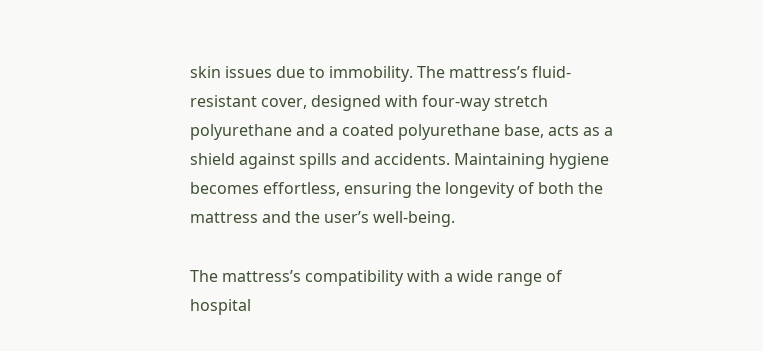skin issues due to immobility. The mattress’s fluid-resistant cover, designed with four-way stretch polyurethane and a coated polyurethane base, acts as a shield against spills and accidents. Maintaining hygiene becomes effortless, ensuring the longevity of both the mattress and the user’s well-being.

The mattress’s compatibility with a wide range of hospital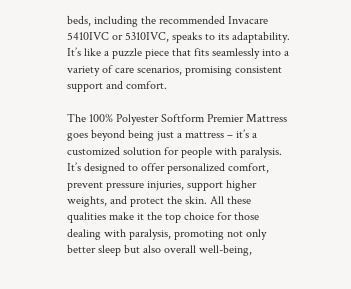beds, including the recommended Invacare 5410IVC or 5310IVC, speaks to its adaptability. It’s like a puzzle piece that fits seamlessly into a variety of care scenarios, promising consistent support and comfort.

The 100% Polyester Softform Premier Mattress goes beyond being just a mattress – it’s a customized solution for people with paralysis. It’s designed to offer personalized comfort, prevent pressure injuries, support higher weights, and protect the skin. All these qualities make it the top choice for those dealing with paralysis, promoting not only better sleep but also overall well-being,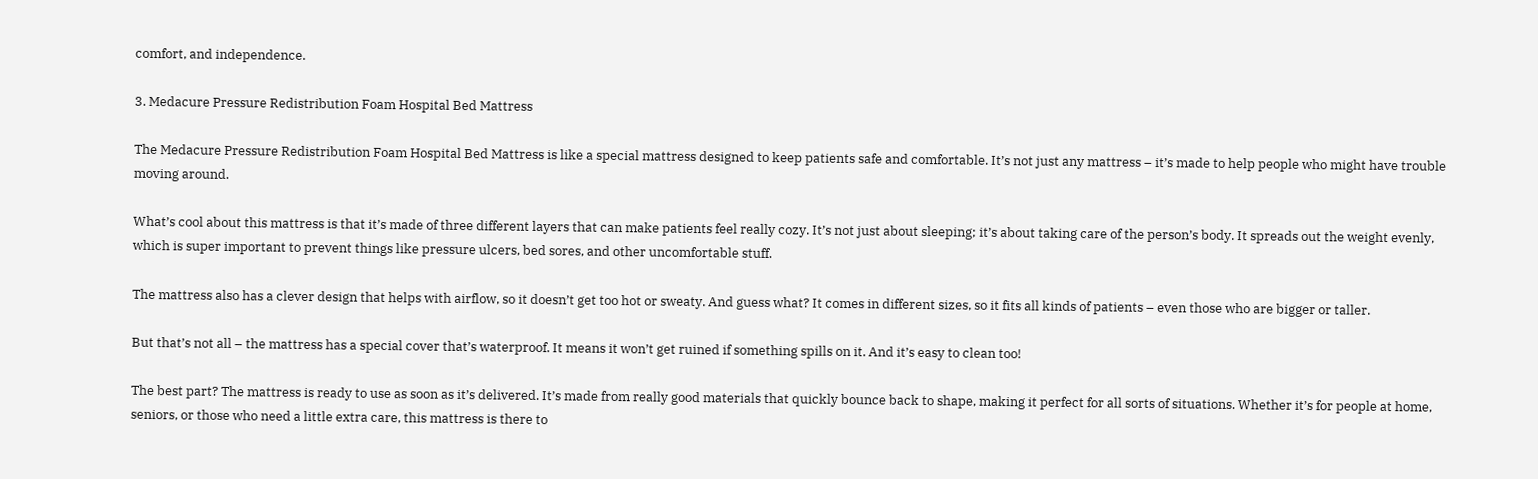comfort, and independence.

3. Medacure Pressure Redistribution Foam Hospital Bed Mattress

The Medacure Pressure Redistribution Foam Hospital Bed Mattress is like a special mattress designed to keep patients safe and comfortable. It’s not just any mattress – it’s made to help people who might have trouble moving around.

What’s cool about this mattress is that it’s made of three different layers that can make patients feel really cozy. It’s not just about sleeping; it’s about taking care of the person’s body. It spreads out the weight evenly, which is super important to prevent things like pressure ulcers, bed sores, and other uncomfortable stuff.

The mattress also has a clever design that helps with airflow, so it doesn’t get too hot or sweaty. And guess what? It comes in different sizes, so it fits all kinds of patients – even those who are bigger or taller.

But that’s not all – the mattress has a special cover that’s waterproof. It means it won’t get ruined if something spills on it. And it’s easy to clean too!

The best part? The mattress is ready to use as soon as it’s delivered. It’s made from really good materials that quickly bounce back to shape, making it perfect for all sorts of situations. Whether it’s for people at home, seniors, or those who need a little extra care, this mattress is there to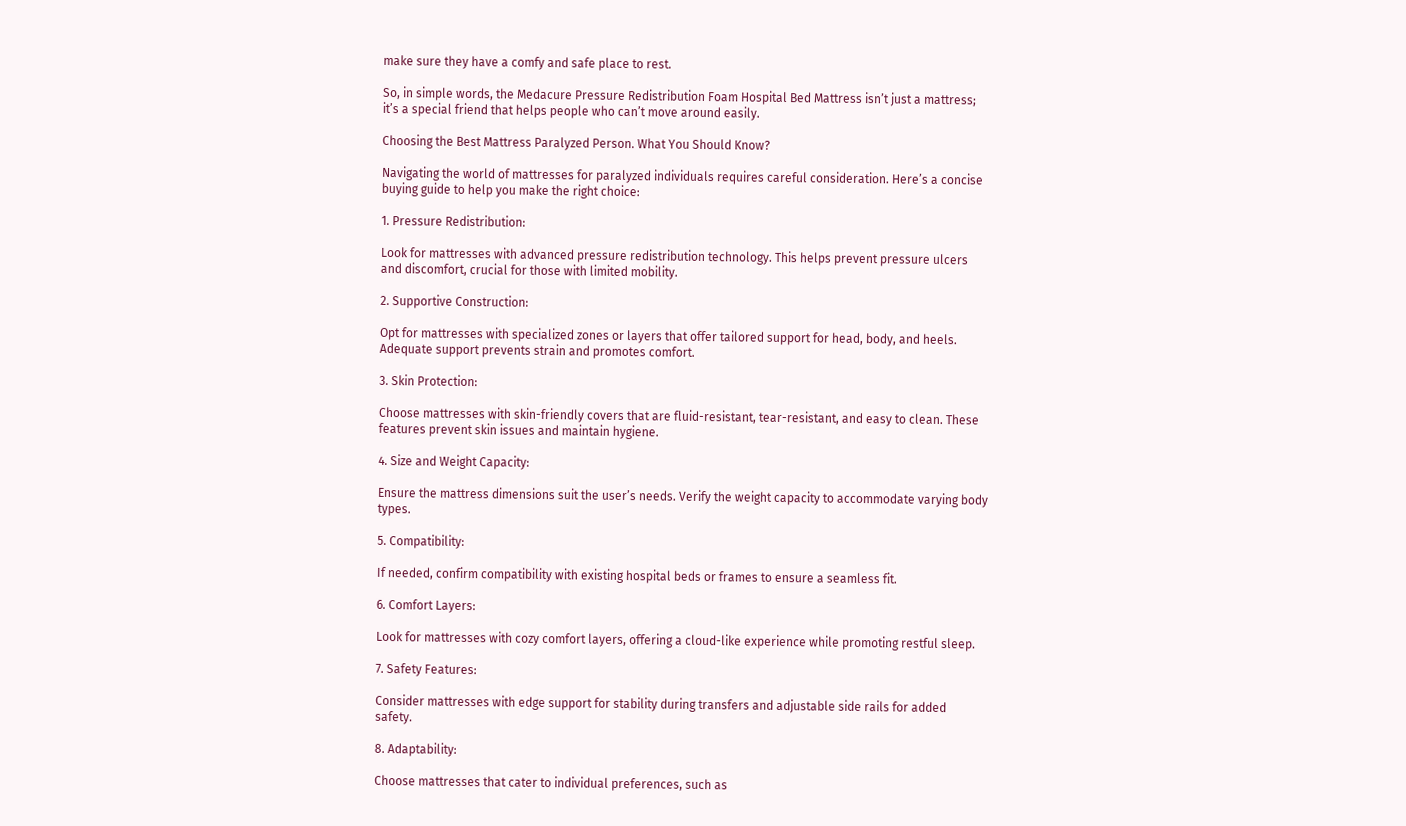make sure they have a comfy and safe place to rest.

So, in simple words, the Medacure Pressure Redistribution Foam Hospital Bed Mattress isn’t just a mattress; it’s a special friend that helps people who can’t move around easily.

Choosing the Best Mattress Paralyzed Person. What You Should Know?

Navigating the world of mattresses for paralyzed individuals requires careful consideration. Here’s a concise buying guide to help you make the right choice:

1. Pressure Redistribution:

Look for mattresses with advanced pressure redistribution technology. This helps prevent pressure ulcers and discomfort, crucial for those with limited mobility.

2. Supportive Construction:

Opt for mattresses with specialized zones or layers that offer tailored support for head, body, and heels. Adequate support prevents strain and promotes comfort.

3. Skin Protection:

Choose mattresses with skin-friendly covers that are fluid-resistant, tear-resistant, and easy to clean. These features prevent skin issues and maintain hygiene.

4. Size and Weight Capacity:

Ensure the mattress dimensions suit the user’s needs. Verify the weight capacity to accommodate varying body types.

5. Compatibility:

If needed, confirm compatibility with existing hospital beds or frames to ensure a seamless fit.

6. Comfort Layers:

Look for mattresses with cozy comfort layers, offering a cloud-like experience while promoting restful sleep.

7. Safety Features:

Consider mattresses with edge support for stability during transfers and adjustable side rails for added safety.

8. Adaptability:

Choose mattresses that cater to individual preferences, such as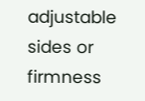adjustable sides or firmness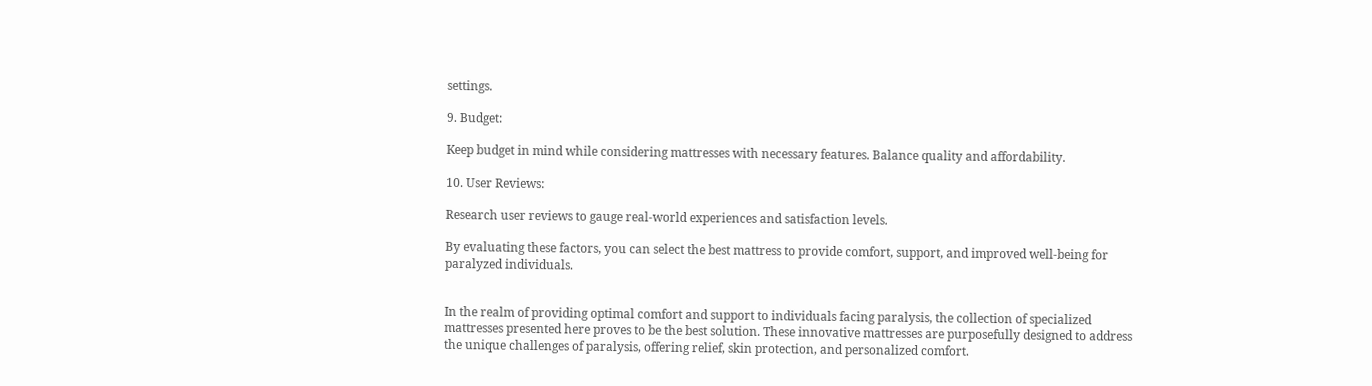settings.

9. Budget:

Keep budget in mind while considering mattresses with necessary features. Balance quality and affordability.

10. User Reviews:

Research user reviews to gauge real-world experiences and satisfaction levels.

By evaluating these factors, you can select the best mattress to provide comfort, support, and improved well-being for paralyzed individuals.


In the realm of providing optimal comfort and support to individuals facing paralysis, the collection of specialized mattresses presented here proves to be the best solution. These innovative mattresses are purposefully designed to address the unique challenges of paralysis, offering relief, skin protection, and personalized comfort.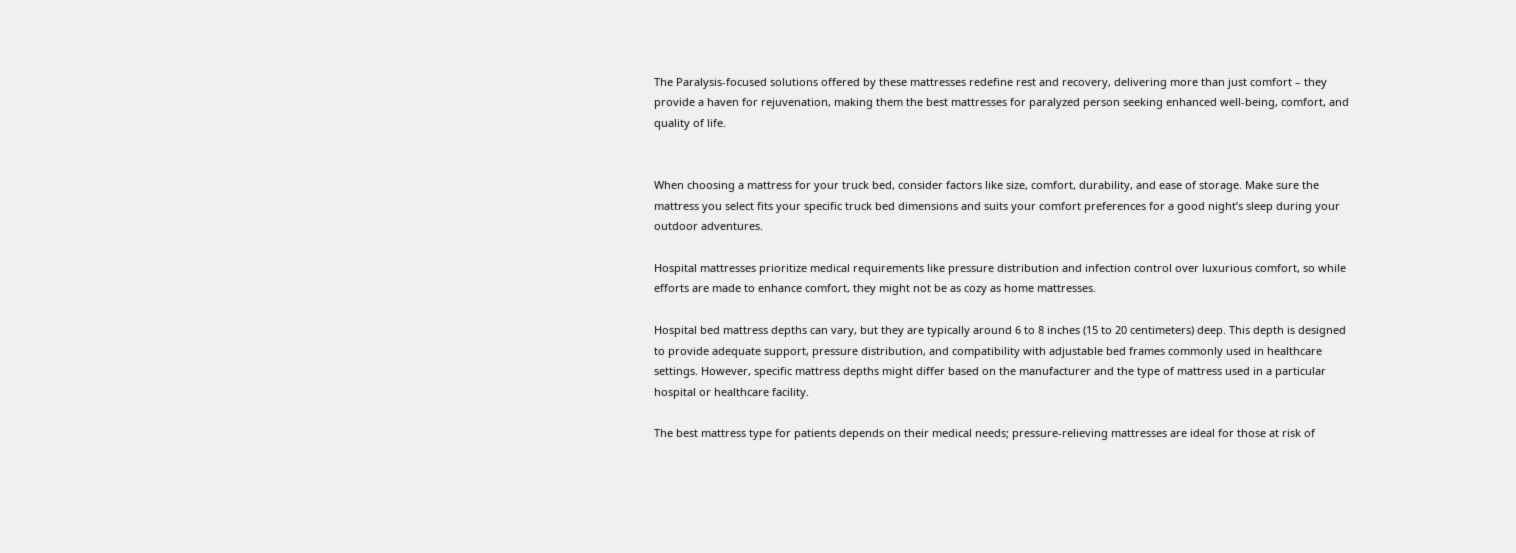The Paralysis-focused solutions offered by these mattresses redefine rest and recovery, delivering more than just comfort – they provide a haven for rejuvenation, making them the best mattresses for paralyzed person seeking enhanced well-being, comfort, and quality of life.


When choosing a mattress for your truck bed, consider factors like size, comfort, durability, and ease of storage. Make sure the mattress you select fits your specific truck bed dimensions and suits your comfort preferences for a good night’s sleep during your outdoor adventures.

Hospital mattresses prioritize medical requirements like pressure distribution and infection control over luxurious comfort, so while efforts are made to enhance comfort, they might not be as cozy as home mattresses.

Hospital bed mattress depths can vary, but they are typically around 6 to 8 inches (15 to 20 centimeters) deep. This depth is designed to provide adequate support, pressure distribution, and compatibility with adjustable bed frames commonly used in healthcare settings. However, specific mattress depths might differ based on the manufacturer and the type of mattress used in a particular hospital or healthcare facility.

The best mattress type for patients depends on their medical needs; pressure-relieving mattresses are ideal for those at risk of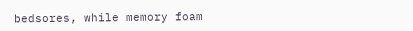bedsores, while memory foam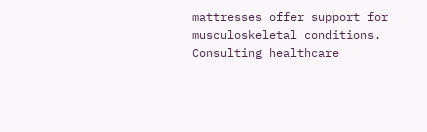mattresses offer support for musculoskeletal conditions. Consulting healthcare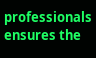professionals ensures the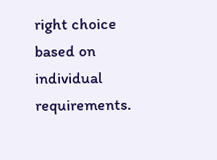right choice based on individual requirements.